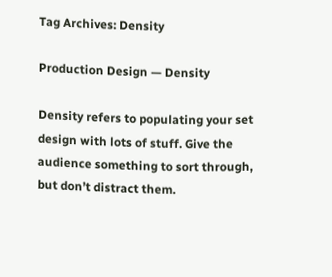Tag Archives: Density

Production Design — Density

Density refers to populating your set design with lots of stuff. Give the audience something to sort through, but don’t distract them.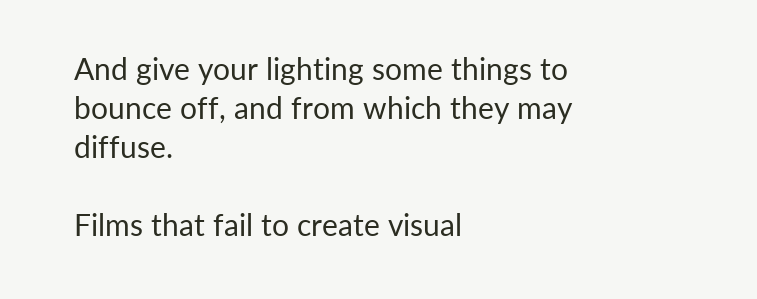And give your lighting some things to bounce off, and from which they may diffuse.

Films that fail to create visual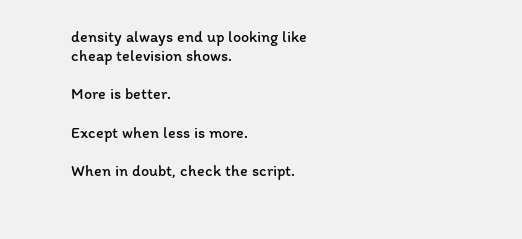density always end up looking like cheap television shows.

More is better.

Except when less is more.

When in doubt, check the script.